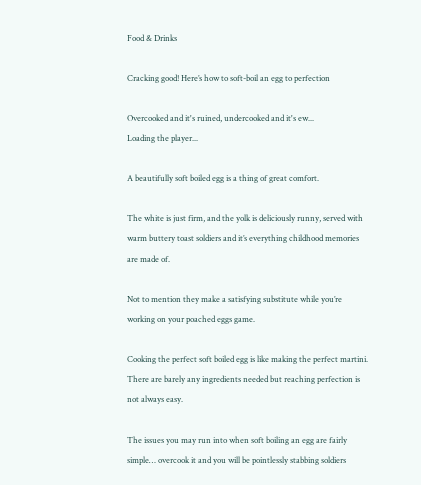Food & Drinks

Cracking good! Here’s how to soft-boil an egg to perfection

Overcooked and it's ruined, undercooked and it's ew...
Loading the player...

A beautifully soft boiled egg is a thing of great comfort.

The white is just firm, and the yolk is deliciously runny, served with warm buttery toast soldiers and it’s everything childhood memories are made of.

Not to mention they make a satisfying substitute while you’re working on your poached eggs game.

Cooking the perfect soft boiled egg is like making the perfect martini. There are barely any ingredients needed but reaching perfection is not always easy.

The issues you may run into when soft boiling an egg are fairly simple… overcook it and you will be pointlessly stabbing soldiers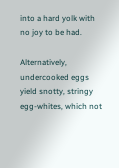into a hard yolk with no joy to be had.

Alternatively, undercooked eggs yield snotty, stringy egg-whites, which not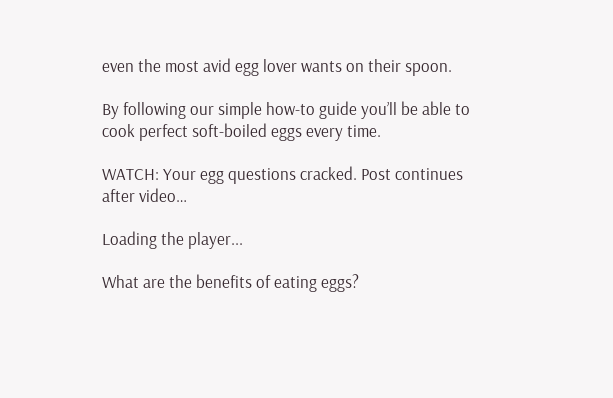even the most avid egg lover wants on their spoon.

By following our simple how-to guide you’ll be able to cook perfect soft-boiled eggs every time.

WATCH: Your egg questions cracked. Post continues after video…

Loading the player...

What are the benefits of eating eggs?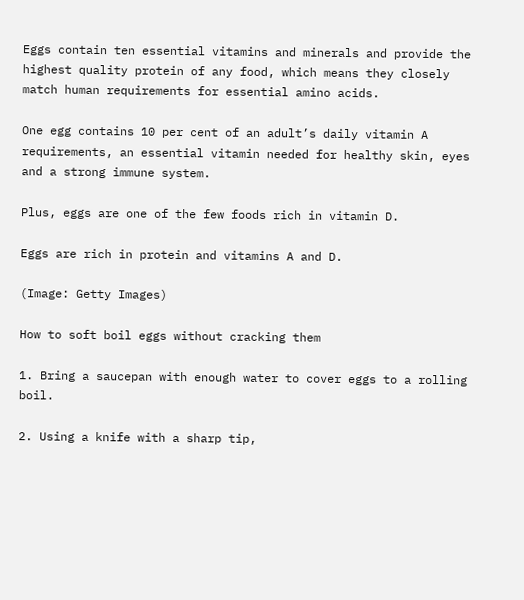Eggs contain ten essential vitamins and minerals and provide the highest quality protein of any food, which means they closely match human requirements for essential amino acids.

One egg contains 10 per cent of an adult’s daily vitamin A requirements, an essential vitamin needed for healthy skin, eyes and a strong immune system.

Plus, eggs are one of the few foods rich in vitamin D.

Eggs are rich in protein and vitamins A and D.

(Image: Getty Images)

How to soft boil eggs without cracking them

1. Bring a saucepan with enough water to cover eggs to a rolling boil.

2. Using a knife with a sharp tip,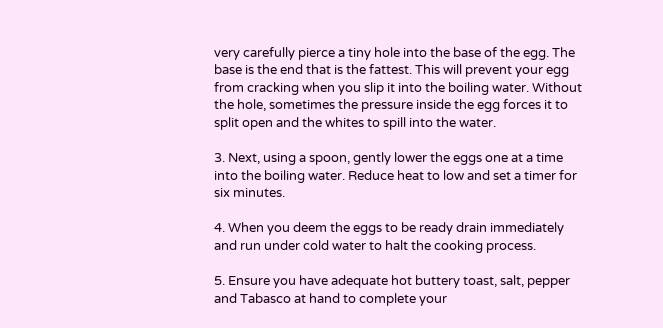very carefully pierce a tiny hole into the base of the egg. The base is the end that is the fattest. This will prevent your egg from cracking when you slip it into the boiling water. Without the hole, sometimes the pressure inside the egg forces it to split open and the whites to spill into the water.

3. Next, using a spoon, gently lower the eggs one at a time into the boiling water. Reduce heat to low and set a timer for six minutes.

4. When you deem the eggs to be ready drain immediately and run under cold water to halt the cooking process.

5. Ensure you have adequate hot buttery toast, salt, pepper and Tabasco at hand to complete your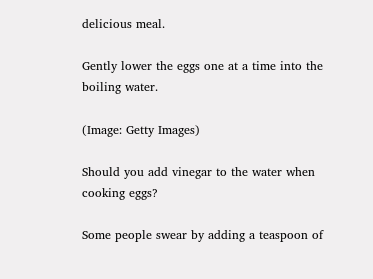delicious meal.

Gently lower the eggs one at a time into the boiling water.

(Image: Getty Images)

Should you add vinegar to the water when cooking eggs?

Some people swear by adding a teaspoon of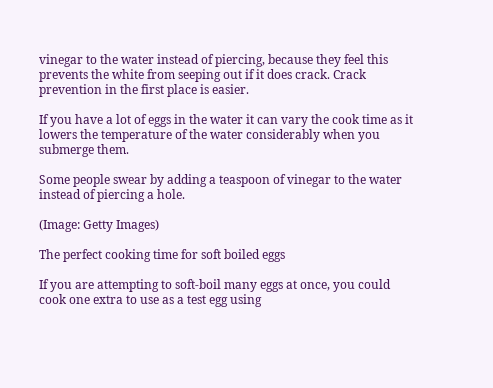vinegar to the water instead of piercing, because they feel this prevents the white from seeping out if it does crack. Crack prevention in the first place is easier.

If you have a lot of eggs in the water it can vary the cook time as it lowers the temperature of the water considerably when you submerge them.

Some people swear by adding a teaspoon of vinegar to the water instead of piercing a hole.

(Image: Getty Images)

The perfect cooking time for soft boiled eggs

If you are attempting to soft-boil many eggs at once, you could cook one extra to use as a test egg using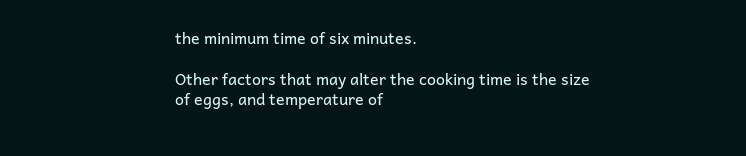the minimum time of six minutes.

Other factors that may alter the cooking time is the size of eggs, and temperature of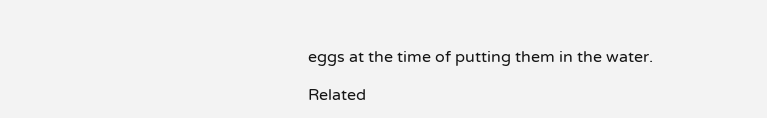eggs at the time of putting them in the water.

Related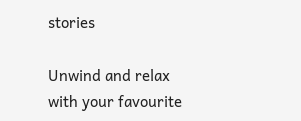stories

Unwind and relax with your favourite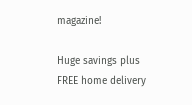magazine!

Huge savings plus FREE home delivery